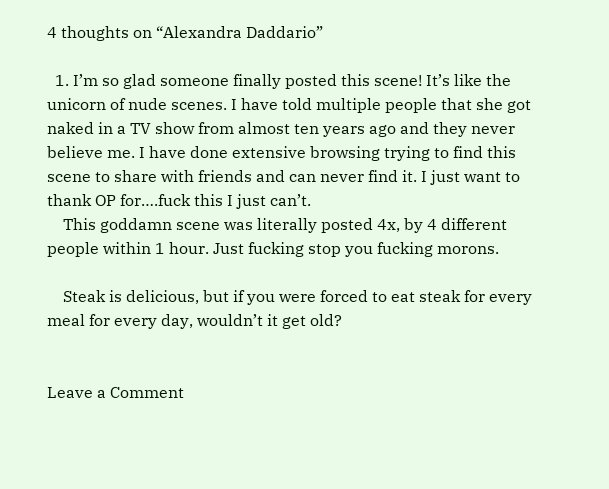4 thoughts on “Alexandra Daddario”

  1. I’m so glad someone finally posted this scene! It’s like the unicorn of nude scenes. I have told multiple people that she got naked in a TV show from almost ten years ago and they never believe me. I have done extensive browsing trying to find this scene to share with friends and can never find it. I just want to thank OP for….fuck this I just can’t.
    This goddamn scene was literally posted 4x, by 4 different people within 1 hour. Just fucking stop you fucking morons.

    Steak is delicious, but if you were forced to eat steak for every meal for every day, wouldn’t it get old?


Leave a Comment